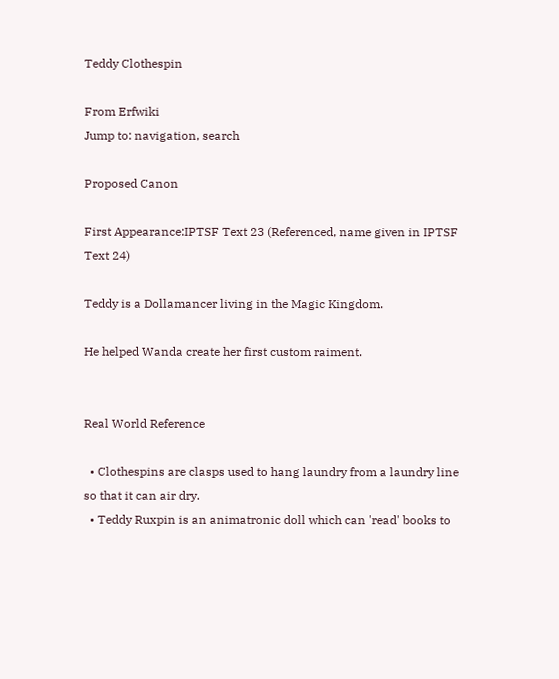Teddy Clothespin

From Erfwiki
Jump to: navigation, search

Proposed Canon

First Appearance:IPTSF Text 23 (Referenced, name given in IPTSF Text 24)

Teddy is a Dollamancer living in the Magic Kingdom.

He helped Wanda create her first custom raiment.


Real World Reference

  • Clothespins are clasps used to hang laundry from a laundry line so that it can air dry.
  • Teddy Ruxpin is an animatronic doll which can 'read' books to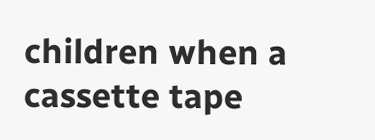children when a cassette tape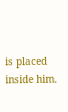is placed inside him.